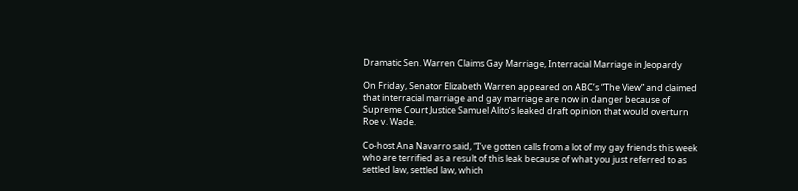Dramatic Sen. Warren Claims Gay Marriage, Interracial Marriage in Jeopardy

On Friday, Senator Elizabeth Warren appeared on ABC’s “The View” and claimed that interracial marriage and gay marriage are now in danger because of Supreme Court Justice Samuel Alito’s leaked draft opinion that would overturn Roe v. Wade.

Co-host Ana Navarro said, “I’ve gotten calls from a lot of my gay friends this week who are terrified as a result of this leak because of what you just referred to as settled law, settled law, which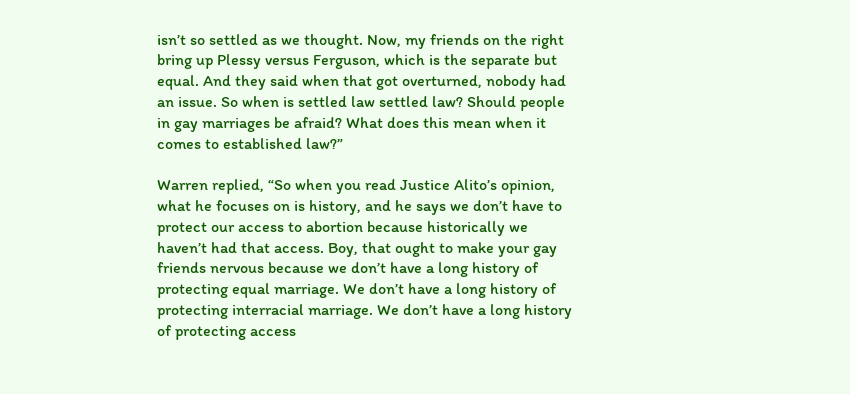isn’t so settled as we thought. Now, my friends on the right bring up Plessy versus Ferguson, which is the separate but equal. And they said when that got overturned, nobody had an issue. So when is settled law settled law? Should people in gay marriages be afraid? What does this mean when it comes to established law?”

Warren replied, “So when you read Justice Alito’s opinion, what he focuses on is history, and he says we don’t have to protect our access to abortion because historically we haven’t had that access. Boy, that ought to make your gay friends nervous because we don’t have a long history of protecting equal marriage. We don’t have a long history of protecting interracial marriage. We don’t have a long history of protecting access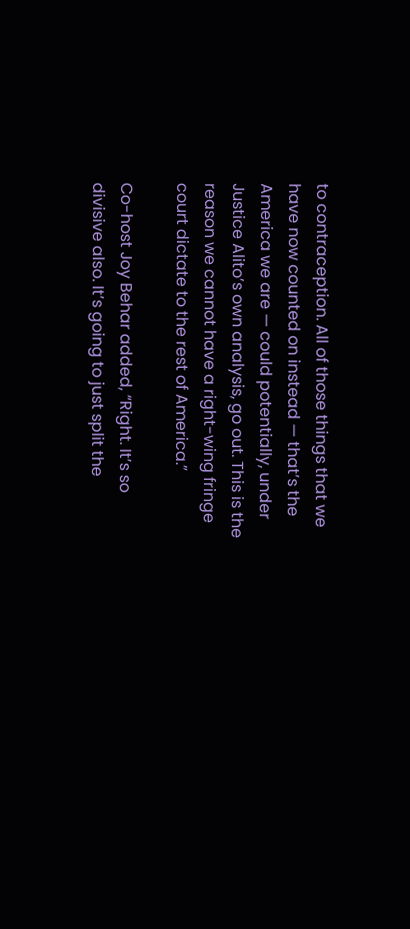to contraception. All of those things that we have now counted on instead — that’s the America we are — could potentially, under Justice Alito’s own analysis, go out. This is the reason we cannot have a right-wing fringe court dictate to the rest of America.”

Co-host Joy Behar added, “Right. It’s so divisive also. It’s going to just split the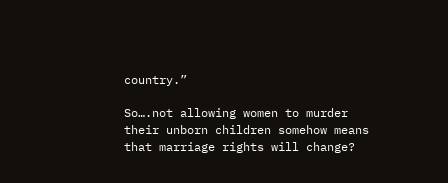country.”

So….not allowing women to murder their unborn children somehow means that marriage rights will change?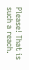Please! That is such a reach.